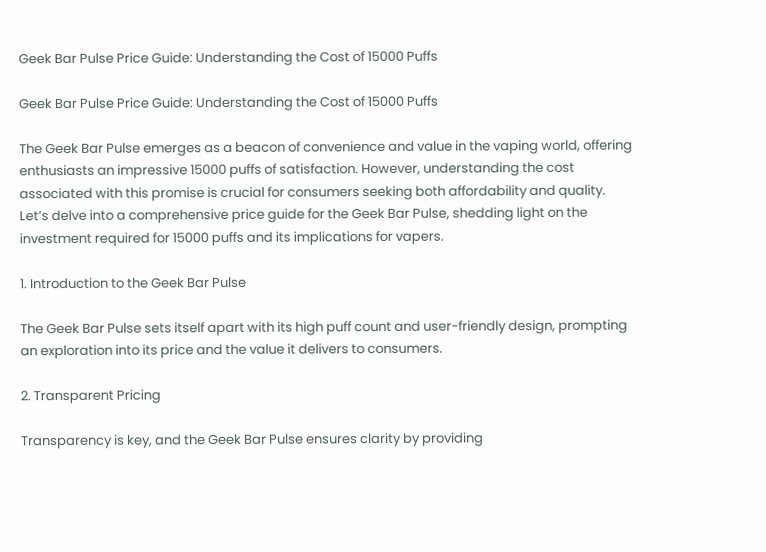Geek Bar Pulse Price Guide: Understanding the Cost of 15000 Puffs

Geek Bar Pulse Price Guide: Understanding the Cost of 15000 Puffs

The Geek Bar Pulse emerges as a beacon of convenience and value in the vaping world, offering enthusiasts an impressive 15000 puffs of satisfaction. However, understanding the cost associated with this promise is crucial for consumers seeking both affordability and quality. Let’s delve into a comprehensive price guide for the Geek Bar Pulse, shedding light on the investment required for 15000 puffs and its implications for vapers.

1. Introduction to the Geek Bar Pulse

The Geek Bar Pulse sets itself apart with its high puff count and user-friendly design, prompting an exploration into its price and the value it delivers to consumers.

2. Transparent Pricing

Transparency is key, and the Geek Bar Pulse ensures clarity by providing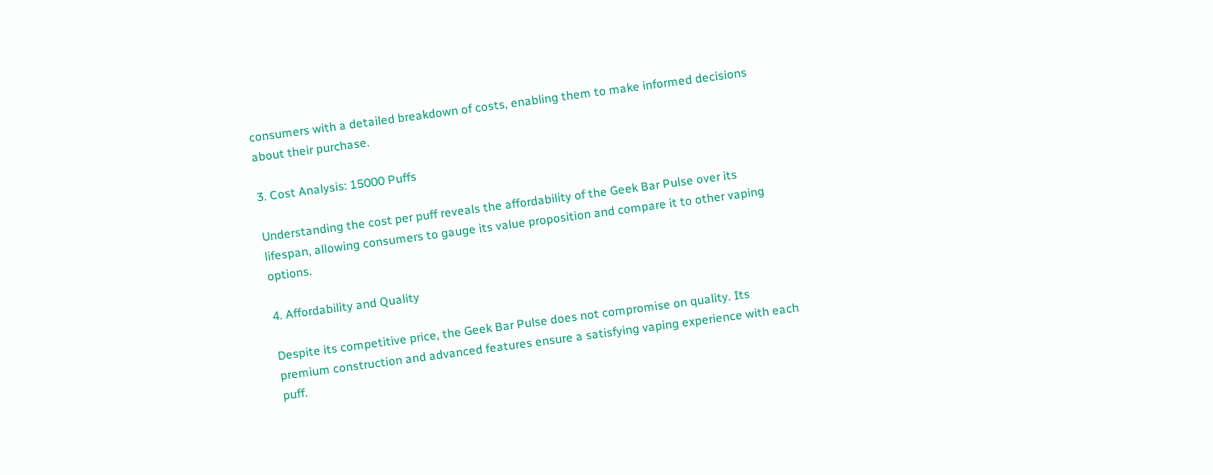consumers with a detailed breakdown of costs, enabling them to make informed decisions about their purchase.

3. Cost Analysis: 15000 Puffs

Understanding the cost per puff reveals the affordability of the Geek Bar Pulse over its lifespan, allowing consumers to gauge its value proposition and compare it to other vaping options.

4. Affordability and Quality

Despite its competitive price, the Geek Bar Pulse does not compromise on quality. Its premium construction and advanced features ensure a satisfying vaping experience with each puff.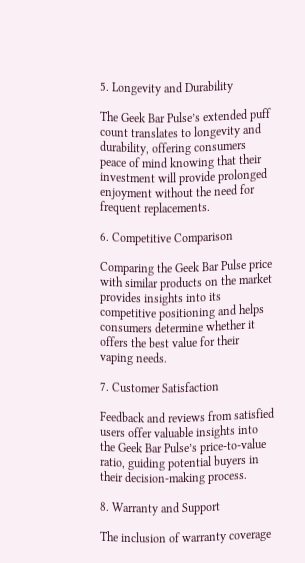5. Longevity and Durability

The Geek Bar Pulse’s extended puff count translates to longevity and durability, offering consumers peace of mind knowing that their investment will provide prolonged enjoyment without the need for frequent replacements.

6. Competitive Comparison

Comparing the Geek Bar Pulse price with similar products on the market provides insights into its competitive positioning and helps consumers determine whether it offers the best value for their vaping needs.

7. Customer Satisfaction

Feedback and reviews from satisfied users offer valuable insights into the Geek Bar Pulse’s price-to-value ratio, guiding potential buyers in their decision-making process.

8. Warranty and Support

The inclusion of warranty coverage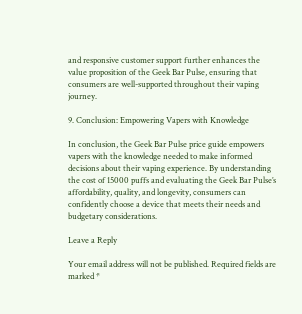and responsive customer support further enhances the value proposition of the Geek Bar Pulse, ensuring that consumers are well-supported throughout their vaping journey.

9. Conclusion: Empowering Vapers with Knowledge

In conclusion, the Geek Bar Pulse price guide empowers vapers with the knowledge needed to make informed decisions about their vaping experience. By understanding the cost of 15000 puffs and evaluating the Geek Bar Pulse’s affordability, quality, and longevity, consumers can confidently choose a device that meets their needs and budgetary considerations.

Leave a Reply

Your email address will not be published. Required fields are marked *